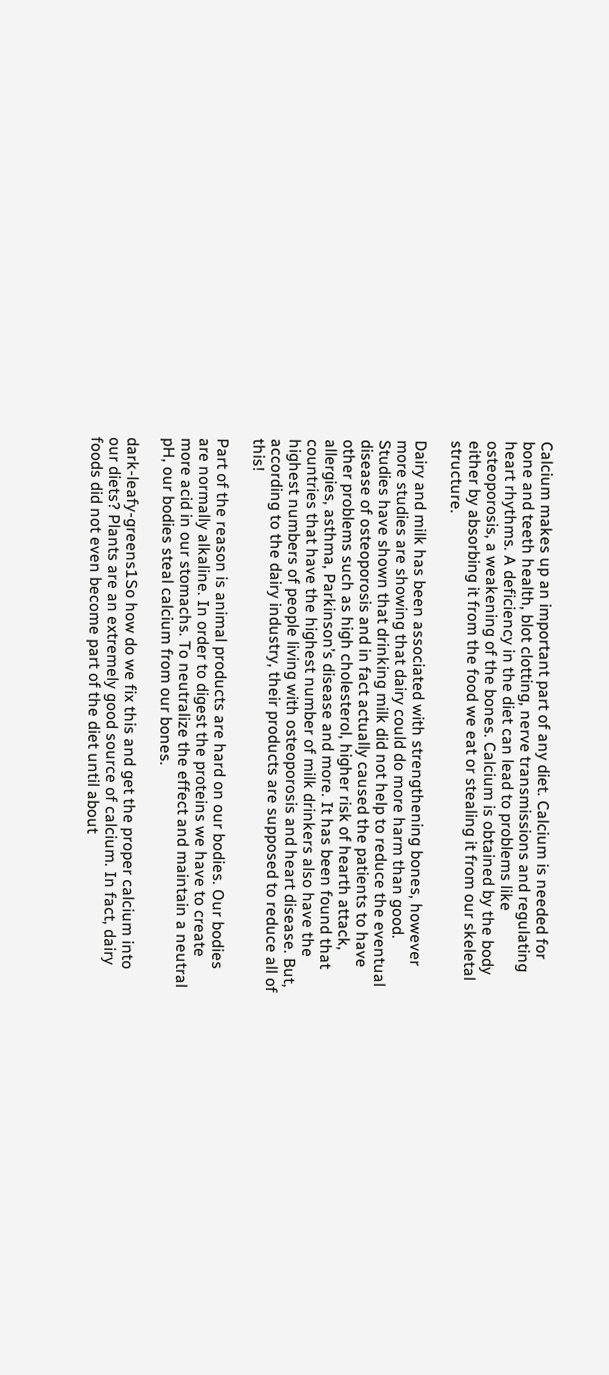Calcium makes up an important part of any diet. Calcium is needed for bone and teeth health, blot clotting, nerve transmissions and regulating heart rhythms. A deficiency in the diet can lead to problems like osteoporosis, a weakening of the bones. Calcium is obtained by the body either by absorbing it from the food we eat or stealing it from our skeletal structure.

Dairy and milk has been associated with strengthening bones, however more studies are showing that dairy could do more harm than good. Studies have shown that drinking milk did not help to reduce the eventual disease of osteoporosis and in fact actually caused the patients to have other problems such as high cholesterol, higher risk of hearth attack, allergies, asthma, Parkinson’s disease and more. It has been found that countries that have the highest number of milk drinkers also have the highest numbers of people living with osteoporosis and heart disease. But, according to the dairy industry, their products are supposed to reduce all of this!

Part of the reason is animal products are hard on our bodies. Our bodies are normally alkaline. In order to digest the proteins we have to create more acid in our stomachs. To neutralize the effect and maintain a neutral pH, our bodies steal calcium from our bones.

dark-leafy-greens1So how do we fix this and get the proper calcium into our diets? Plants are an extremely good source of calcium. In fact, dairy foods did not even become part of the diet until about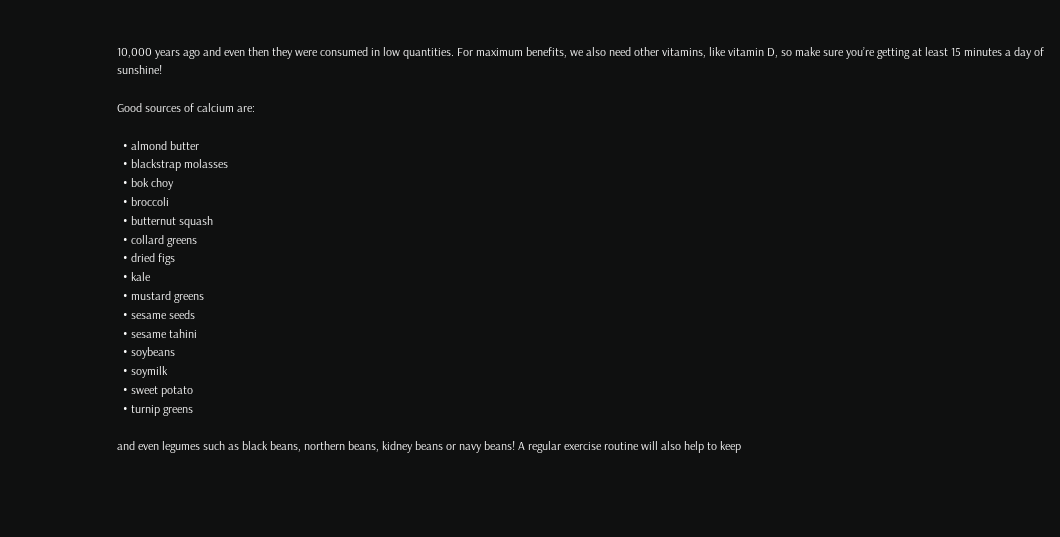10,000 years ago and even then they were consumed in low quantities. For maximum benefits, we also need other vitamins, like vitamin D, so make sure you’re getting at least 15 minutes a day of sunshine!

Good sources of calcium are:

  • almond butter
  • blackstrap molasses
  • bok choy
  • broccoli
  • butternut squash
  • collard greens
  • dried figs
  • kale
  • mustard greens
  • sesame seeds
  • sesame tahini
  • soybeans
  • soymilk
  • sweet potato
  • turnip greens

and even legumes such as black beans, northern beans, kidney beans or navy beans! A regular exercise routine will also help to keep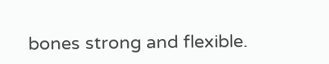bones strong and flexible.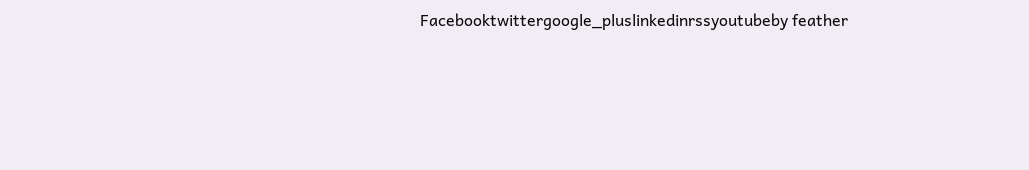Facebooktwittergoogle_pluslinkedinrssyoutubeby feather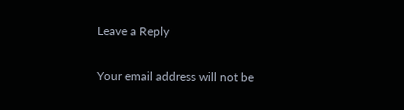Leave a Reply

Your email address will not be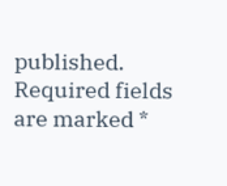published. Required fields are marked *